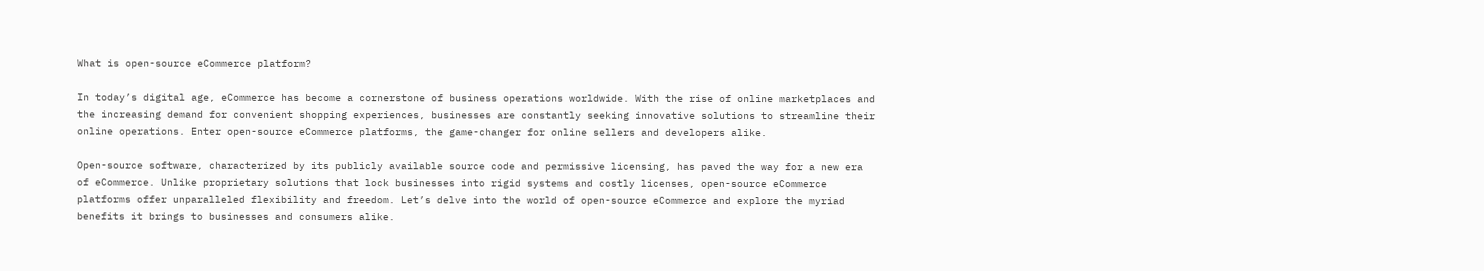What is open-source eCommerce platform?

In today’s digital age, eCommerce has become a cornerstone of business operations worldwide. With the rise of online marketplaces and the increasing demand for convenient shopping experiences, businesses are constantly seeking innovative solutions to streamline their online operations. Enter open-source eCommerce platforms, the game-changer for online sellers and developers alike.

Open-source software, characterized by its publicly available source code and permissive licensing, has paved the way for a new era of eCommerce. Unlike proprietary solutions that lock businesses into rigid systems and costly licenses, open-source eCommerce platforms offer unparalleled flexibility and freedom. Let’s delve into the world of open-source eCommerce and explore the myriad benefits it brings to businesses and consumers alike.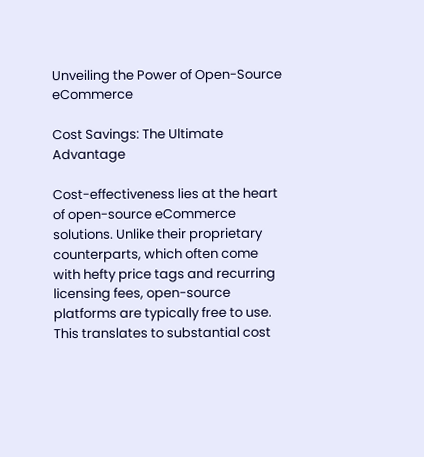Unveiling the Power of Open-Source eCommerce

Cost Savings: The Ultimate Advantage

Cost-effectiveness lies at the heart of open-source eCommerce solutions. Unlike their proprietary counterparts, which often come with hefty price tags and recurring licensing fees, open-source platforms are typically free to use. This translates to substantial cost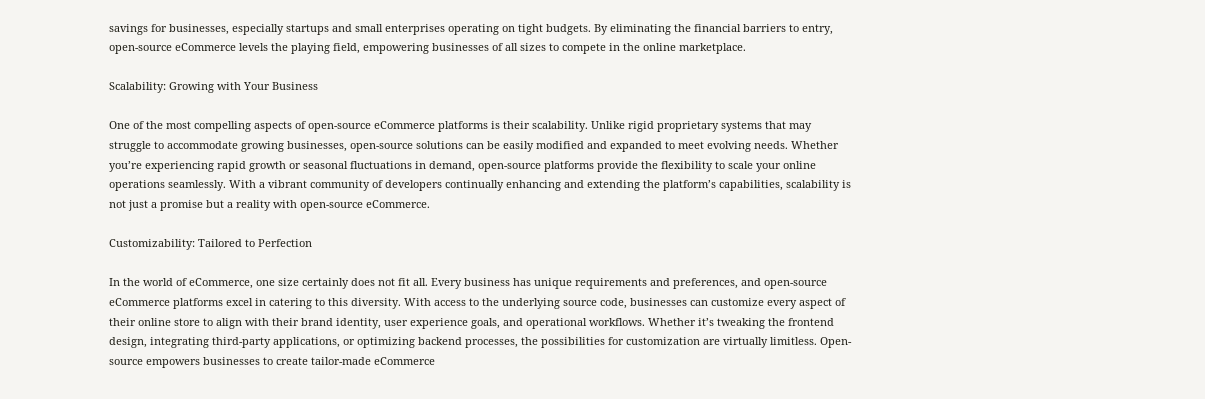savings for businesses, especially startups and small enterprises operating on tight budgets. By eliminating the financial barriers to entry, open-source eCommerce levels the playing field, empowering businesses of all sizes to compete in the online marketplace.

Scalability: Growing with Your Business

One of the most compelling aspects of open-source eCommerce platforms is their scalability. Unlike rigid proprietary systems that may struggle to accommodate growing businesses, open-source solutions can be easily modified and expanded to meet evolving needs. Whether you’re experiencing rapid growth or seasonal fluctuations in demand, open-source platforms provide the flexibility to scale your online operations seamlessly. With a vibrant community of developers continually enhancing and extending the platform’s capabilities, scalability is not just a promise but a reality with open-source eCommerce.

Customizability: Tailored to Perfection

In the world of eCommerce, one size certainly does not fit all. Every business has unique requirements and preferences, and open-source eCommerce platforms excel in catering to this diversity. With access to the underlying source code, businesses can customize every aspect of their online store to align with their brand identity, user experience goals, and operational workflows. Whether it’s tweaking the frontend design, integrating third-party applications, or optimizing backend processes, the possibilities for customization are virtually limitless. Open-source empowers businesses to create tailor-made eCommerce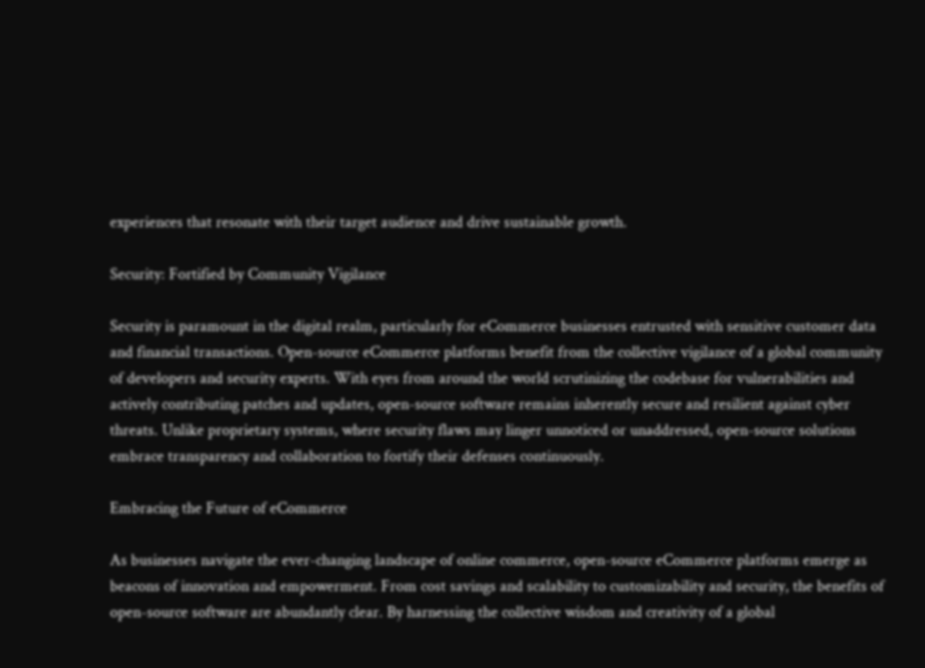experiences that resonate with their target audience and drive sustainable growth.

Security: Fortified by Community Vigilance

Security is paramount in the digital realm, particularly for eCommerce businesses entrusted with sensitive customer data and financial transactions. Open-source eCommerce platforms benefit from the collective vigilance of a global community of developers and security experts. With eyes from around the world scrutinizing the codebase for vulnerabilities and actively contributing patches and updates, open-source software remains inherently secure and resilient against cyber threats. Unlike proprietary systems, where security flaws may linger unnoticed or unaddressed, open-source solutions embrace transparency and collaboration to fortify their defenses continuously.

Embracing the Future of eCommerce

As businesses navigate the ever-changing landscape of online commerce, open-source eCommerce platforms emerge as beacons of innovation and empowerment. From cost savings and scalability to customizability and security, the benefits of open-source software are abundantly clear. By harnessing the collective wisdom and creativity of a global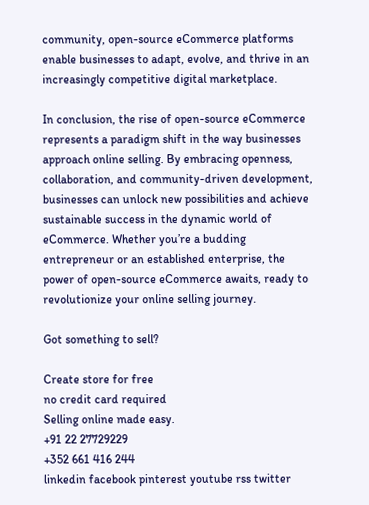community, open-source eCommerce platforms enable businesses to adapt, evolve, and thrive in an increasingly competitive digital marketplace.

In conclusion, the rise of open-source eCommerce represents a paradigm shift in the way businesses approach online selling. By embracing openness, collaboration, and community-driven development, businesses can unlock new possibilities and achieve sustainable success in the dynamic world of eCommerce. Whether you’re a budding entrepreneur or an established enterprise, the power of open-source eCommerce awaits, ready to revolutionize your online selling journey.

Got something to sell?

Create store for free
no credit card required
Selling online made easy.
+91 22 27729229
+352 661 416 244
linkedin facebook pinterest youtube rss twitter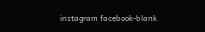instagram facebook-blank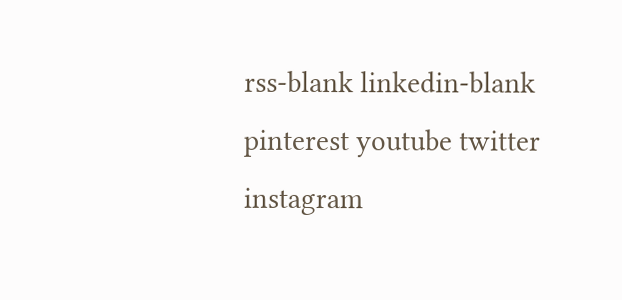rss-blank linkedin-blank pinterest youtube twitter instagram